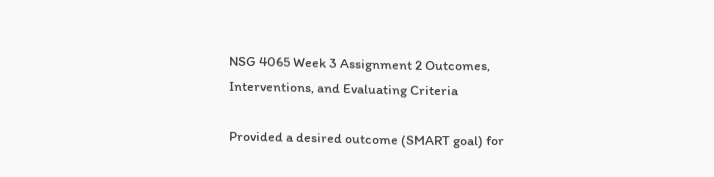NSG 4065 Week 3 Assignment 2 Outcomes, Interventions, and Evaluating Criteria

Provided a desired outcome (SMART goal) for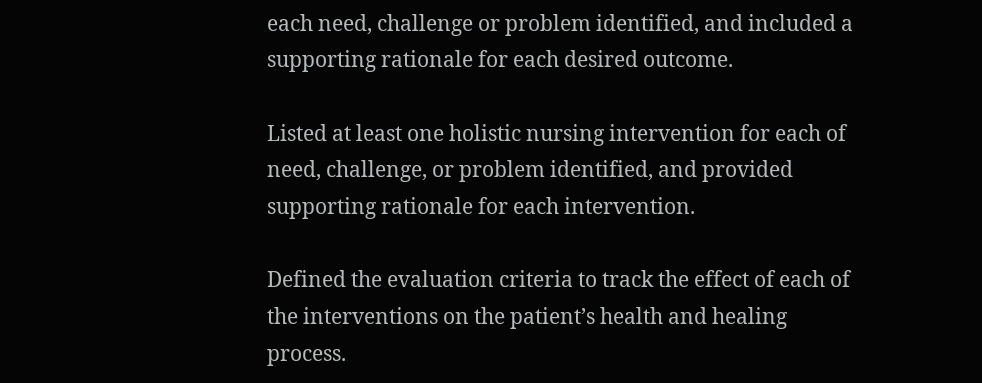each need, challenge or problem identified, and included a supporting rationale for each desired outcome.

Listed at least one holistic nursing intervention for each of need, challenge, or problem identified, and provided supporting rationale for each intervention.

Defined the evaluation criteria to track the effect of each of the interventions on the patient’s health and healing process.